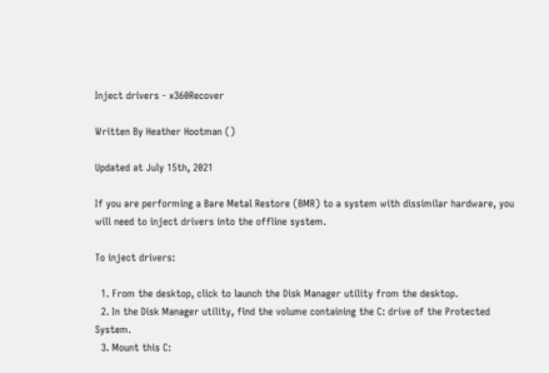Inject drivers - x360Recover

Written By Heather Hootman ()

Updated at July 15th, 2021

If you are performing a Bare Metal Restore (BMR) to a system with dissimilar hardware, you will need to inject drivers into the offline system.

To inject drivers:

  1. From the desktop, click to launch the Disk Manager utility from the desktop.
  2. In the Disk Manager utility, find the volume containing the C: drive of the Protected System.
  3. Mount this C: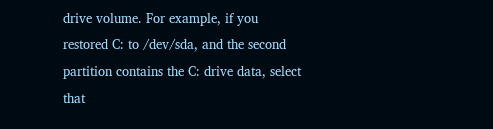drive volume. For example, if you restored C: to /dev/sda, and the second partition contains the C: drive data, select that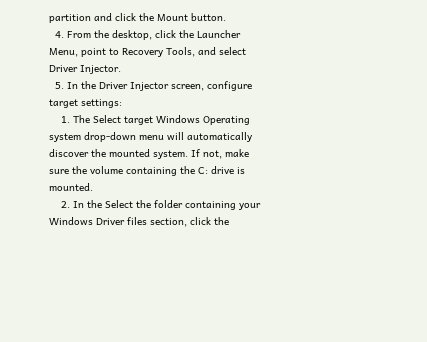partition and click the Mount button.
  4. From the desktop, click the Launcher Menu, point to Recovery Tools, and select Driver Injector.
  5. In the Driver Injector screen, configure target settings:
    1. The Select target Windows Operating system drop-down menu will automatically discover the mounted system. If not, make sure the volume containing the C: drive is mounted.
    2. In the Select the folder containing your Windows Driver files section, click the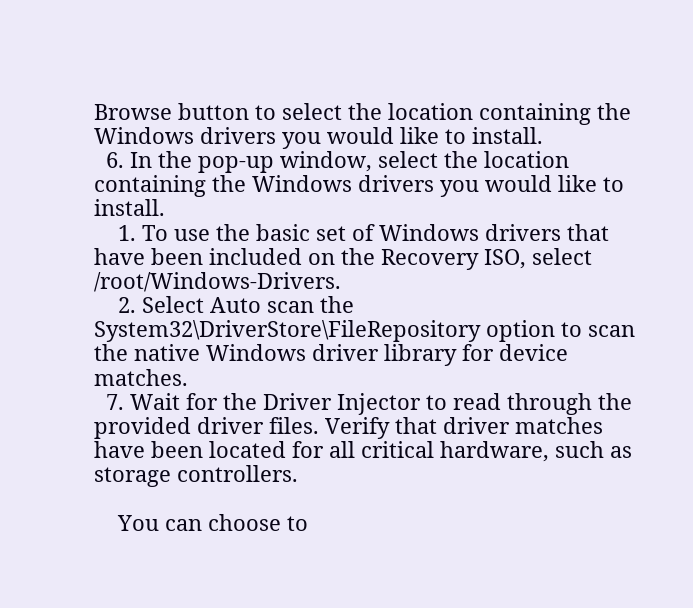Browse button to select the location containing the Windows drivers you would like to install.
  6. In the pop-up window, select the location containing the Windows drivers you would like to install.
    1. To use the basic set of Windows drivers that have been included on the Recovery ISO, select /root/Windows-Drivers.
    2. Select Auto scan the System32\DriverStore\FileRepository option to scan the native Windows driver library for device matches.
  7. Wait for the Driver Injector to read through the provided driver files. Verify that driver matches have been located for all critical hardware, such as storage controllers.

    You can choose to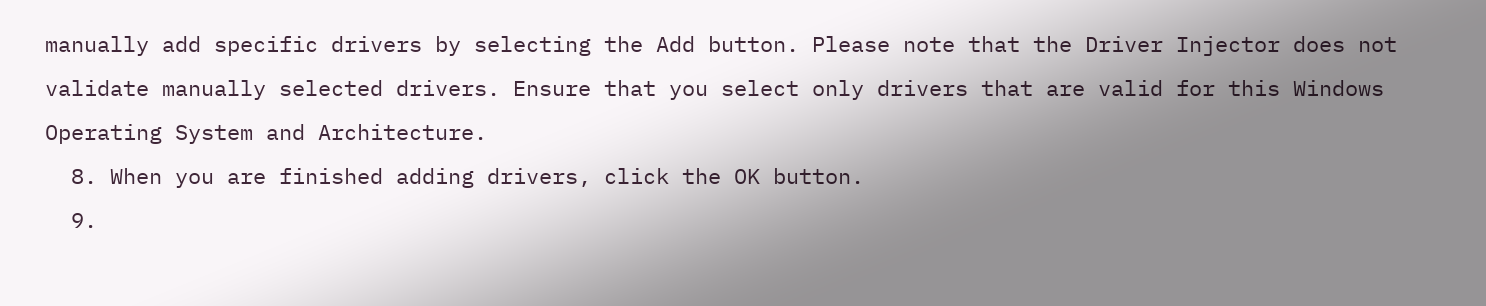manually add specific drivers by selecting the Add button. Please note that the Driver Injector does not validate manually selected drivers. Ensure that you select only drivers that are valid for this Windows Operating System and Architecture.
  8. When you are finished adding drivers, click the OK button.
  9.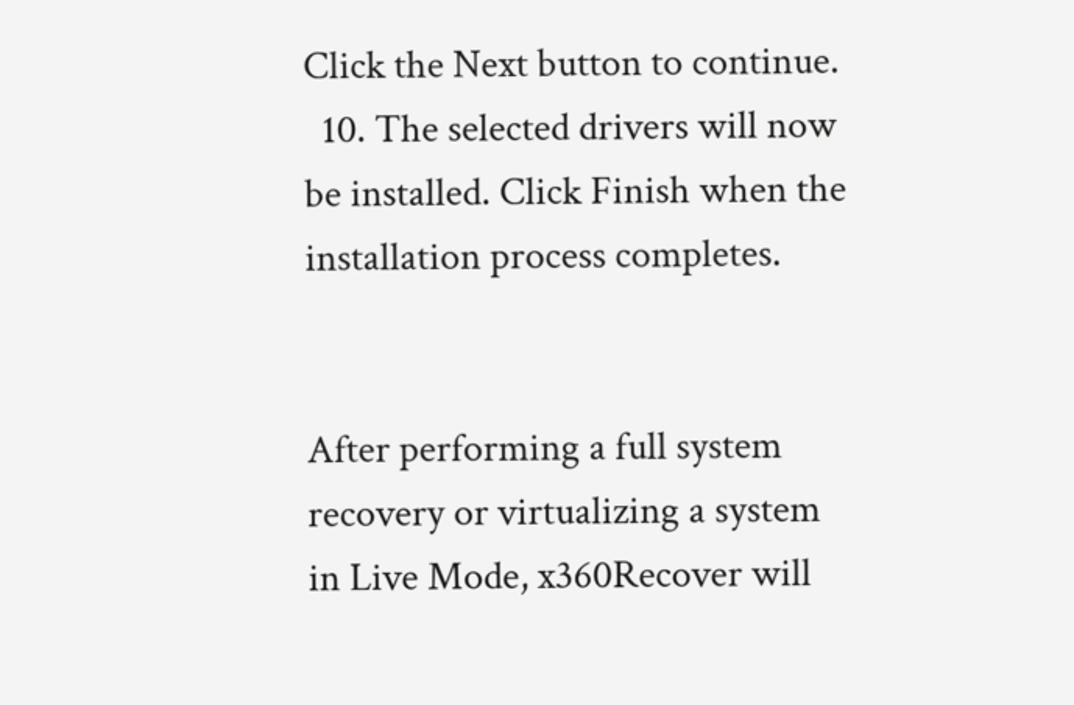Click the Next button to continue.
  10. The selected drivers will now be installed. Click Finish when the installation process completes.


After performing a full system recovery or virtualizing a system in Live Mode, x360Recover will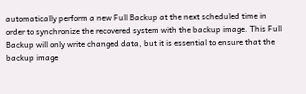automatically perform a new Full Backup at the next scheduled time in order to synchronize the recovered system with the backup image. This Full Backup will only write changed data, but it is essential to ensure that the backup image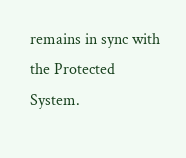remains in sync with the Protected System.